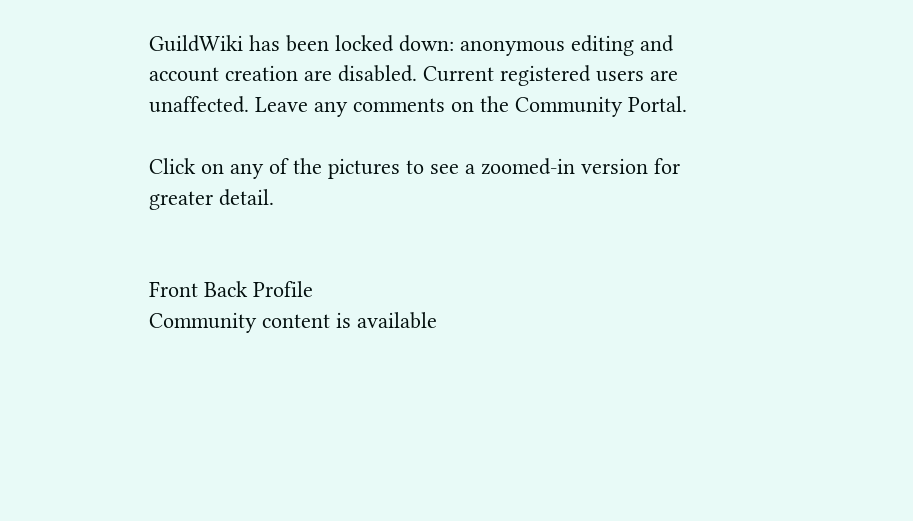GuildWiki has been locked down: anonymous editing and account creation are disabled. Current registered users are unaffected. Leave any comments on the Community Portal.

Click on any of the pictures to see a zoomed-in version for greater detail.


Front Back Profile
Community content is available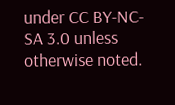under CC BY-NC-SA 3.0 unless otherwise noted.